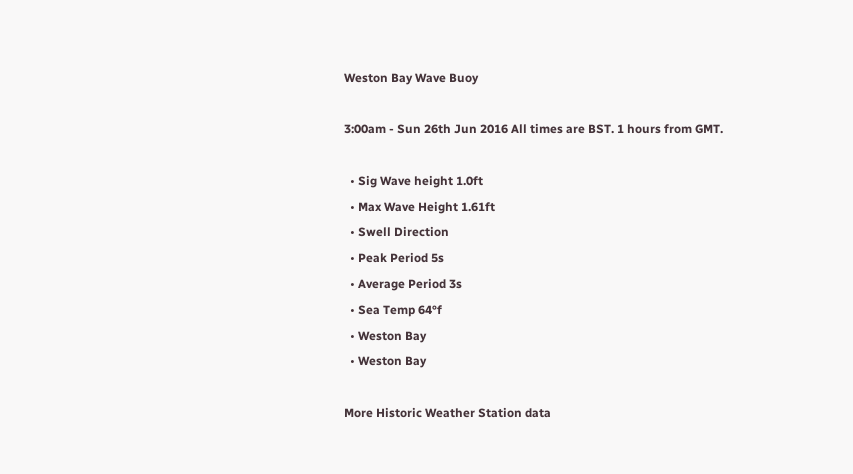Weston Bay Wave Buoy

3:00am - Sun 26th Jun 2016 All times are BST. 1 hours from GMT.

  • Sig Wave height 1.0ft
  • Max Wave Height 1.61ft
  • Swell Direction
  • Peak Period 5s
  • Average Period 3s
  • Sea Temp 64°f
  • Weston Bay
  • Weston Bay

More Historic Weather Station data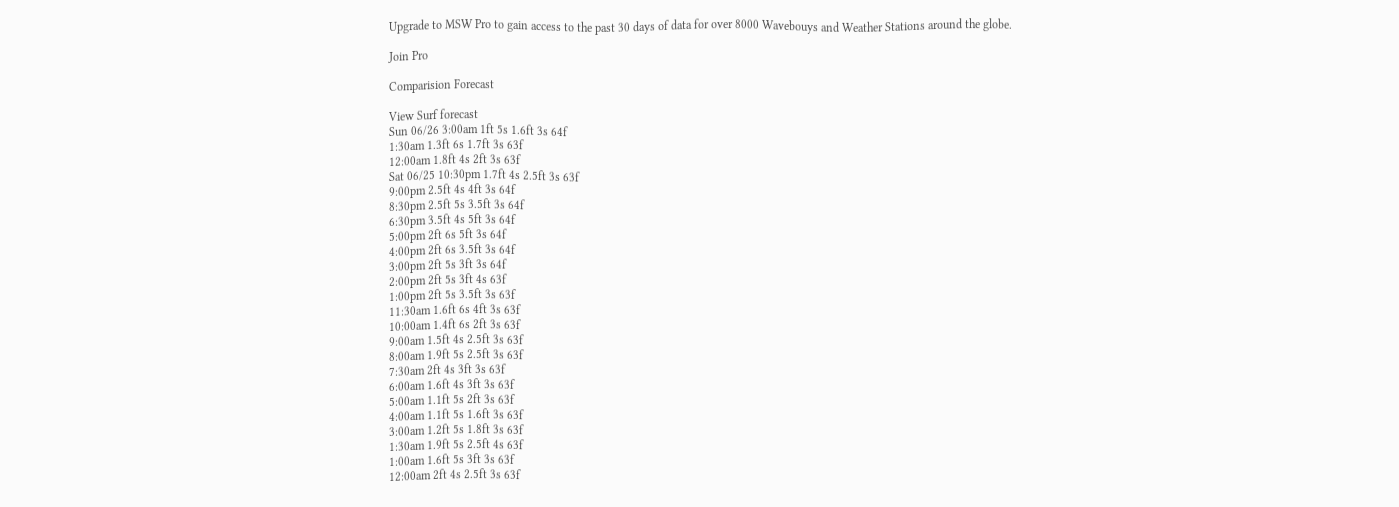Upgrade to MSW Pro to gain access to the past 30 days of data for over 8000 Wavebouys and Weather Stations around the globe.

Join Pro

Comparision Forecast

View Surf forecast
Sun 06/26 3:00am 1ft 5s 1.6ft 3s 64f
1:30am 1.3ft 6s 1.7ft 3s 63f
12:00am 1.8ft 4s 2ft 3s 63f
Sat 06/25 10:30pm 1.7ft 4s 2.5ft 3s 63f
9:00pm 2.5ft 4s 4ft 3s 64f
8:30pm 2.5ft 5s 3.5ft 3s 64f
6:30pm 3.5ft 4s 5ft 3s 64f
5:00pm 2ft 6s 5ft 3s 64f
4:00pm 2ft 6s 3.5ft 3s 64f
3:00pm 2ft 5s 3ft 3s 64f
2:00pm 2ft 5s 3ft 4s 63f
1:00pm 2ft 5s 3.5ft 3s 63f
11:30am 1.6ft 6s 4ft 3s 63f
10:00am 1.4ft 6s 2ft 3s 63f
9:00am 1.5ft 4s 2.5ft 3s 63f
8:00am 1.9ft 5s 2.5ft 3s 63f
7:30am 2ft 4s 3ft 3s 63f
6:00am 1.6ft 4s 3ft 3s 63f
5:00am 1.1ft 5s 2ft 3s 63f
4:00am 1.1ft 5s 1.6ft 3s 63f
3:00am 1.2ft 5s 1.8ft 3s 63f
1:30am 1.9ft 5s 2.5ft 4s 63f
1:00am 1.6ft 5s 3ft 3s 63f
12:00am 2ft 4s 2.5ft 3s 63f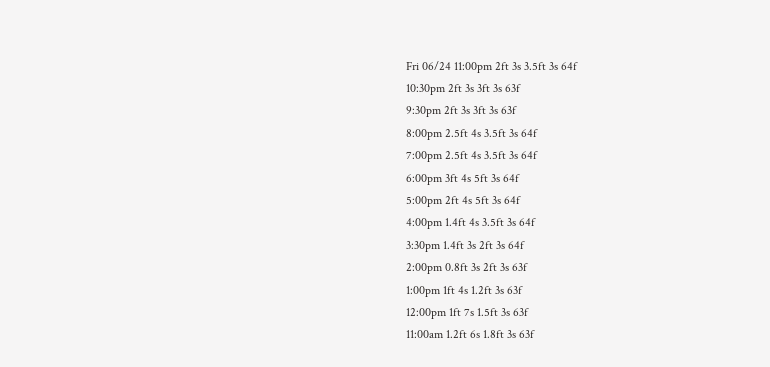Fri 06/24 11:00pm 2ft 3s 3.5ft 3s 64f
10:30pm 2ft 3s 3ft 3s 63f
9:30pm 2ft 3s 3ft 3s 63f
8:00pm 2.5ft 4s 3.5ft 3s 64f
7:00pm 2.5ft 4s 3.5ft 3s 64f
6:00pm 3ft 4s 5ft 3s 64f
5:00pm 2ft 4s 5ft 3s 64f
4:00pm 1.4ft 4s 3.5ft 3s 64f
3:30pm 1.4ft 3s 2ft 3s 64f
2:00pm 0.8ft 3s 2ft 3s 63f
1:00pm 1ft 4s 1.2ft 3s 63f
12:00pm 1ft 7s 1.5ft 3s 63f
11:00am 1.2ft 6s 1.8ft 3s 63f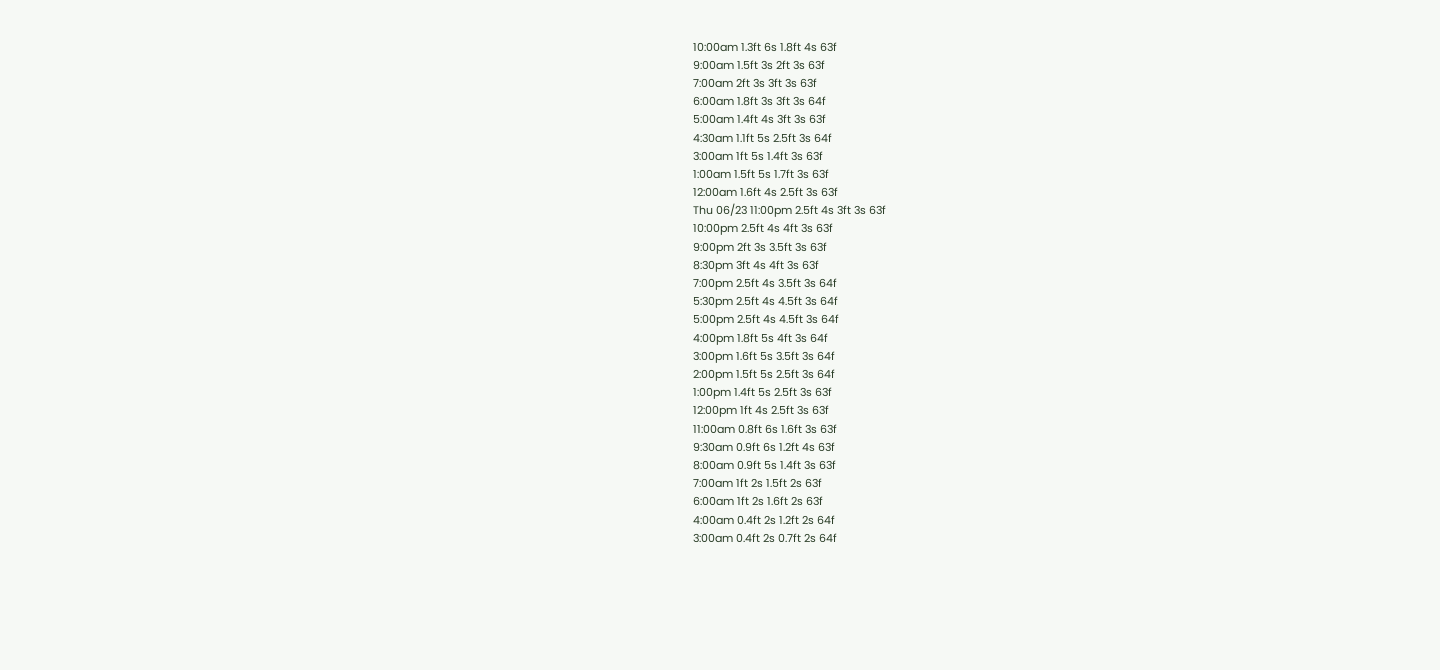10:00am 1.3ft 6s 1.8ft 4s 63f
9:00am 1.5ft 3s 2ft 3s 63f
7:00am 2ft 3s 3ft 3s 63f
6:00am 1.8ft 3s 3ft 3s 64f
5:00am 1.4ft 4s 3ft 3s 63f
4:30am 1.1ft 5s 2.5ft 3s 64f
3:00am 1ft 5s 1.4ft 3s 63f
1:00am 1.5ft 5s 1.7ft 3s 63f
12:00am 1.6ft 4s 2.5ft 3s 63f
Thu 06/23 11:00pm 2.5ft 4s 3ft 3s 63f
10:00pm 2.5ft 4s 4ft 3s 63f
9:00pm 2ft 3s 3.5ft 3s 63f
8:30pm 3ft 4s 4ft 3s 63f
7:00pm 2.5ft 4s 3.5ft 3s 64f
5:30pm 2.5ft 4s 4.5ft 3s 64f
5:00pm 2.5ft 4s 4.5ft 3s 64f
4:00pm 1.8ft 5s 4ft 3s 64f
3:00pm 1.6ft 5s 3.5ft 3s 64f
2:00pm 1.5ft 5s 2.5ft 3s 64f
1:00pm 1.4ft 5s 2.5ft 3s 63f
12:00pm 1ft 4s 2.5ft 3s 63f
11:00am 0.8ft 6s 1.6ft 3s 63f
9:30am 0.9ft 6s 1.2ft 4s 63f
8:00am 0.9ft 5s 1.4ft 3s 63f
7:00am 1ft 2s 1.5ft 2s 63f
6:00am 1ft 2s 1.6ft 2s 63f
4:00am 0.4ft 2s 1.2ft 2s 64f
3:00am 0.4ft 2s 0.7ft 2s 64f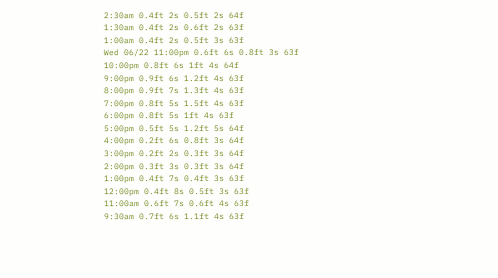2:30am 0.4ft 2s 0.5ft 2s 64f
1:30am 0.4ft 2s 0.6ft 2s 63f
1:00am 0.4ft 2s 0.5ft 3s 63f
Wed 06/22 11:00pm 0.6ft 6s 0.8ft 3s 63f
10:00pm 0.8ft 6s 1ft 4s 64f
9:00pm 0.9ft 6s 1.2ft 4s 63f
8:00pm 0.9ft 7s 1.3ft 4s 63f
7:00pm 0.8ft 5s 1.5ft 4s 63f
6:00pm 0.8ft 5s 1ft 4s 63f
5:00pm 0.5ft 5s 1.2ft 5s 64f
4:00pm 0.2ft 6s 0.8ft 3s 64f
3:00pm 0.2ft 2s 0.3ft 3s 64f
2:00pm 0.3ft 3s 0.3ft 3s 64f
1:00pm 0.4ft 7s 0.4ft 3s 63f
12:00pm 0.4ft 8s 0.5ft 3s 63f
11:00am 0.6ft 7s 0.6ft 4s 63f
9:30am 0.7ft 6s 1.1ft 4s 63f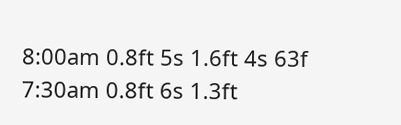8:00am 0.8ft 5s 1.6ft 4s 63f
7:30am 0.8ft 6s 1.3ft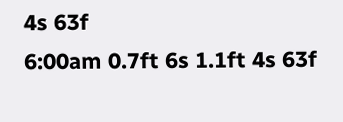4s 63f
6:00am 0.7ft 6s 1.1ft 4s 63f